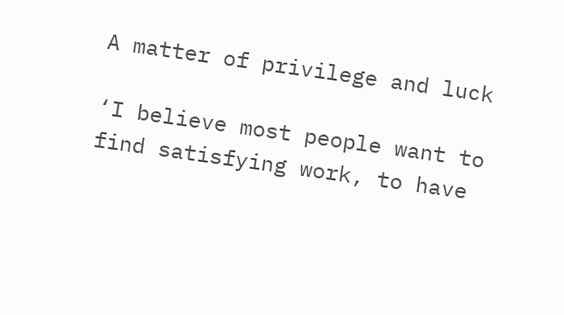A matter of privilege and luck

‘I believe most people want to find satisfying work, to have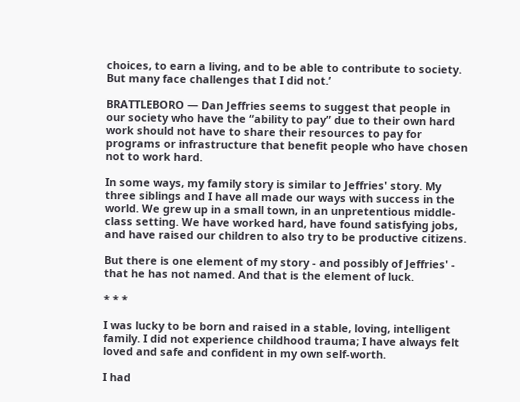choices, to earn a living, and to be able to contribute to society. But many face challenges that I did not.’

BRATTLEBORO — Dan Jeffries seems to suggest that people in our society who have the “ability to pay” due to their own hard work should not have to share their resources to pay for programs or infrastructure that benefit people who have chosen not to work hard.

In some ways, my family story is similar to Jeffries' story. My three siblings and I have all made our ways with success in the world. We grew up in a small town, in an unpretentious middle-class setting. We have worked hard, have found satisfying jobs, and have raised our children to also try to be productive citizens.

But there is one element of my story - and possibly of Jeffries' - that he has not named. And that is the element of luck.

* * *

I was lucky to be born and raised in a stable, loving, intelligent family. I did not experience childhood trauma; I have always felt loved and safe and confident in my own self-worth.

I had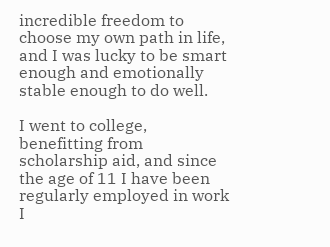incredible freedom to choose my own path in life, and I was lucky to be smart enough and emotionally stable enough to do well.

I went to college, benefitting from scholarship aid, and since the age of 11 I have been regularly employed in work I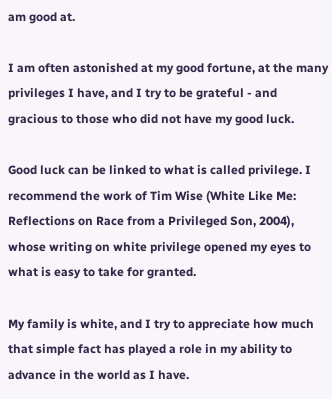am good at.

I am often astonished at my good fortune, at the many privileges I have, and I try to be grateful - and gracious to those who did not have my good luck.

Good luck can be linked to what is called privilege. I recommend the work of Tim Wise (White Like Me: Reflections on Race from a Privileged Son, 2004), whose writing on white privilege opened my eyes to what is easy to take for granted.

My family is white, and I try to appreciate how much that simple fact has played a role in my ability to advance in the world as I have.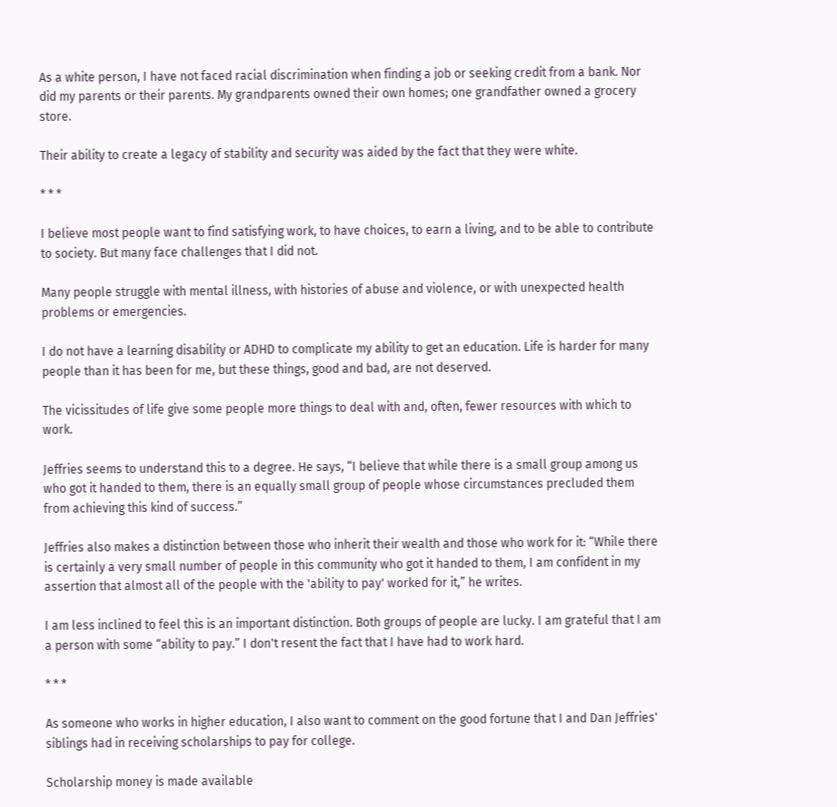As a white person, I have not faced racial discrimination when finding a job or seeking credit from a bank. Nor did my parents or their parents. My grandparents owned their own homes; one grandfather owned a grocery store.

Their ability to create a legacy of stability and security was aided by the fact that they were white.

* * *

I believe most people want to find satisfying work, to have choices, to earn a living, and to be able to contribute to society. But many face challenges that I did not.

Many people struggle with mental illness, with histories of abuse and violence, or with unexpected health problems or emergencies.

I do not have a learning disability or ADHD to complicate my ability to get an education. Life is harder for many people than it has been for me, but these things, good and bad, are not deserved.

The vicissitudes of life give some people more things to deal with and, often, fewer resources with which to work.

Jeffries seems to understand this to a degree. He says, “I believe that while there is a small group among us who got it handed to them, there is an equally small group of people whose circumstances precluded them from achieving this kind of success.”

Jeffries also makes a distinction between those who inherit their wealth and those who work for it: “While there is certainly a very small number of people in this community who got it handed to them, I am confident in my assertion that almost all of the people with the 'ability to pay' worked for it,” he writes.

I am less inclined to feel this is an important distinction. Both groups of people are lucky. I am grateful that I am a person with some “ability to pay.” I don't resent the fact that I have had to work hard.

* * *

As someone who works in higher education, I also want to comment on the good fortune that I and Dan Jeffries' siblings had in receiving scholarships to pay for college.

Scholarship money is made available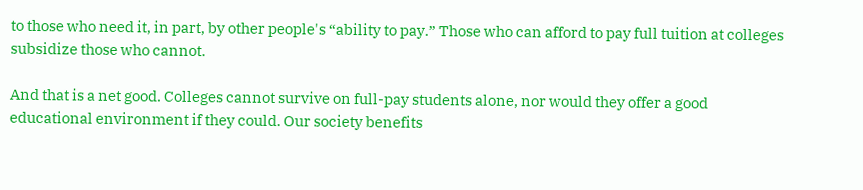to those who need it, in part, by other people's “ability to pay.” Those who can afford to pay full tuition at colleges subsidize those who cannot.

And that is a net good. Colleges cannot survive on full-pay students alone, nor would they offer a good educational environment if they could. Our society benefits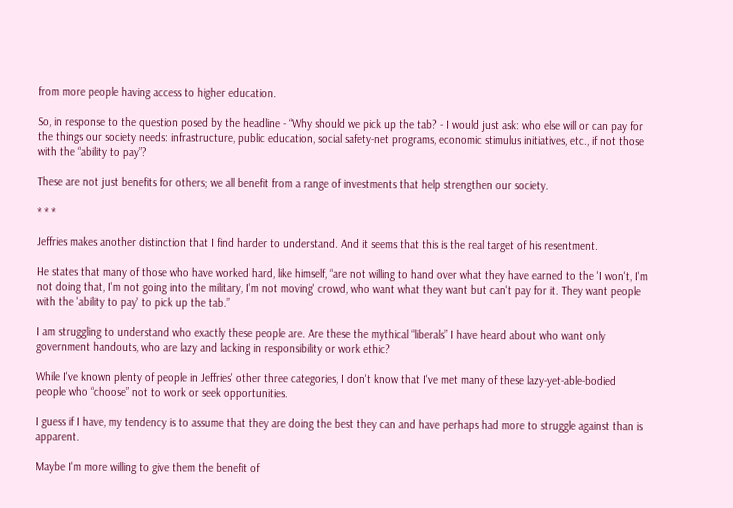from more people having access to higher education.

So, in response to the question posed by the headline - “Why should we pick up the tab? - I would just ask: who else will or can pay for the things our society needs: infrastructure, public education, social safety-net programs, economic stimulus initiatives, etc., if not those with the “ability to pay”?

These are not just benefits for others; we all benefit from a range of investments that help strengthen our society.

* * *

Jeffries makes another distinction that I find harder to understand. And it seems that this is the real target of his resentment.

He states that many of those who have worked hard, like himself, “are not willing to hand over what they have earned to the 'I won't, I'm not doing that, I'm not going into the military, I'm not moving' crowd, who want what they want but can't pay for it. They want people with the 'ability to pay' to pick up the tab.”

I am struggling to understand who exactly these people are. Are these the mythical “liberals” I have heard about who want only government handouts, who are lazy and lacking in responsibility or work ethic?

While I've known plenty of people in Jeffries' other three categories, I don't know that I've met many of these lazy-yet-able-bodied people who “choose” not to work or seek opportunities.

I guess if I have, my tendency is to assume that they are doing the best they can and have perhaps had more to struggle against than is apparent.

Maybe I'm more willing to give them the benefit of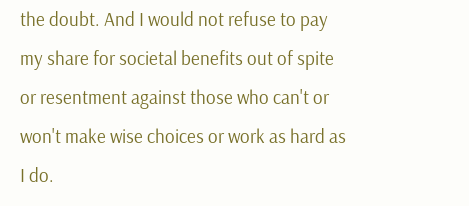the doubt. And I would not refuse to pay my share for societal benefits out of spite or resentment against those who can't or won't make wise choices or work as hard as I do.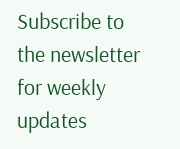Subscribe to the newsletter for weekly updates